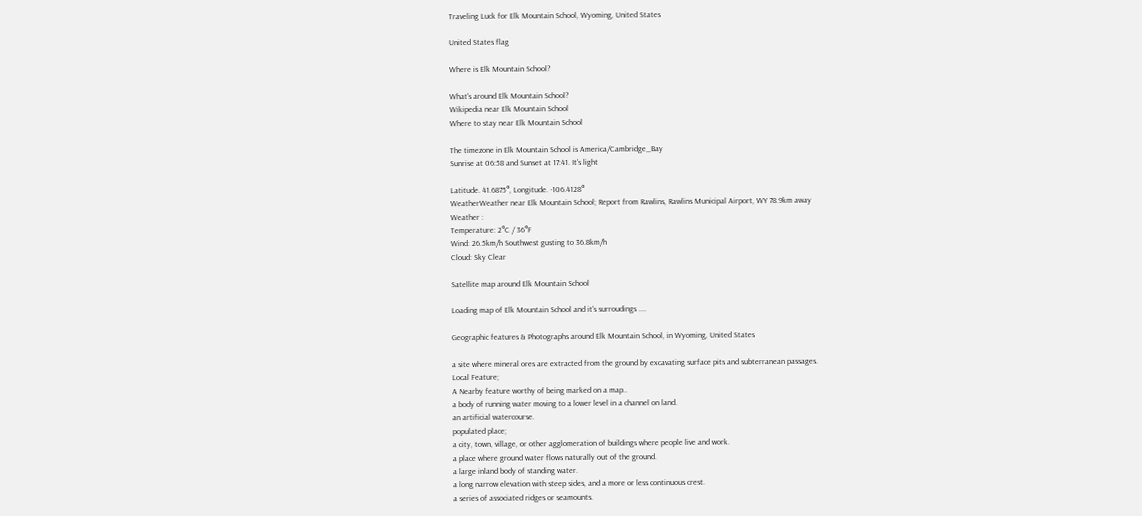Traveling Luck for Elk Mountain School, Wyoming, United States

United States flag

Where is Elk Mountain School?

What's around Elk Mountain School?
Wikipedia near Elk Mountain School
Where to stay near Elk Mountain School

The timezone in Elk Mountain School is America/Cambridge_Bay
Sunrise at 06:58 and Sunset at 17:41. It's light

Latitude. 41.6875°, Longitude. -106.4128°
WeatherWeather near Elk Mountain School; Report from Rawlins, Rawlins Municipal Airport, WY 78.9km away
Weather :
Temperature: 2°C / 36°F
Wind: 26.5km/h Southwest gusting to 36.8km/h
Cloud: Sky Clear

Satellite map around Elk Mountain School

Loading map of Elk Mountain School and it's surroudings ....

Geographic features & Photographs around Elk Mountain School, in Wyoming, United States

a site where mineral ores are extracted from the ground by excavating surface pits and subterranean passages.
Local Feature;
A Nearby feature worthy of being marked on a map..
a body of running water moving to a lower level in a channel on land.
an artificial watercourse.
populated place;
a city, town, village, or other agglomeration of buildings where people live and work.
a place where ground water flows naturally out of the ground.
a large inland body of standing water.
a long narrow elevation with steep sides, and a more or less continuous crest.
a series of associated ridges or seamounts.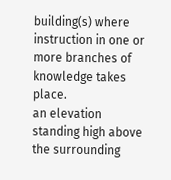building(s) where instruction in one or more branches of knowledge takes place.
an elevation standing high above the surrounding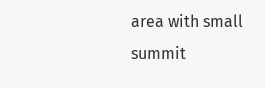area with small summit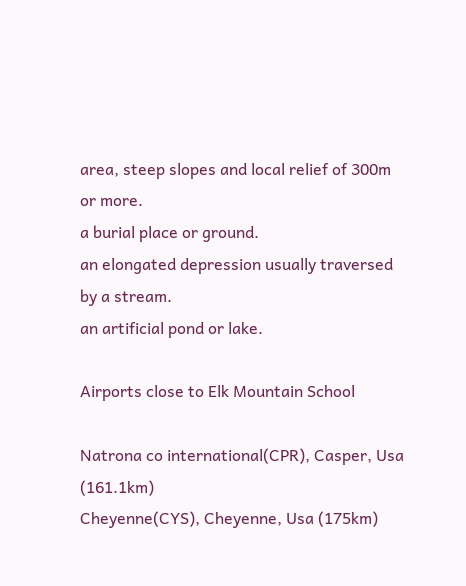area, steep slopes and local relief of 300m or more.
a burial place or ground.
an elongated depression usually traversed by a stream.
an artificial pond or lake.

Airports close to Elk Mountain School

Natrona co international(CPR), Casper, Usa (161.1km)
Cheyenne(CYS), Cheyenne, Usa (175km)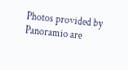Photos provided by Panoramio are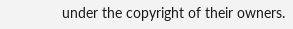under the copyright of their owners.